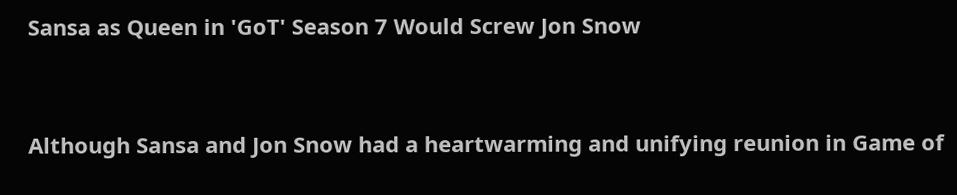Sansa as Queen in 'GoT' Season 7 Would Screw Jon Snow


Although Sansa and Jon Snow had a heartwarming and unifying reunion in Game of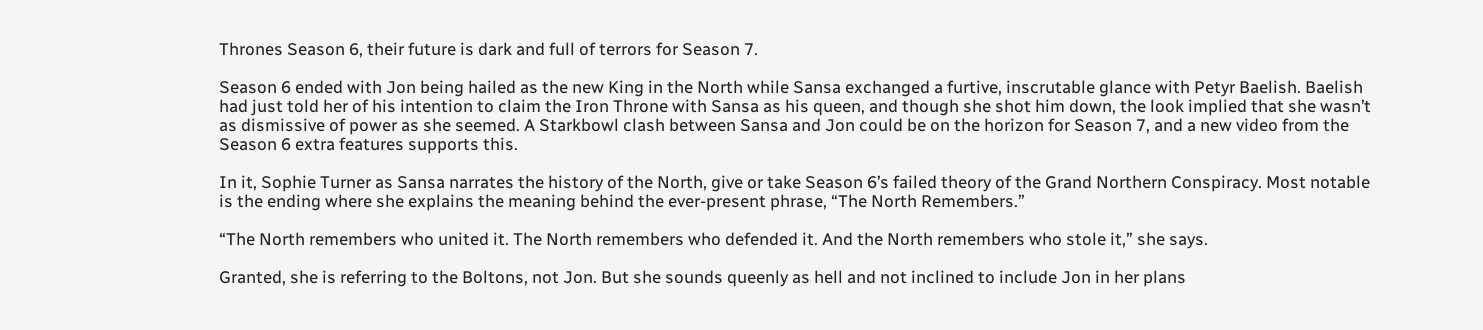Thrones Season 6, their future is dark and full of terrors for Season 7.

Season 6 ended with Jon being hailed as the new King in the North while Sansa exchanged a furtive, inscrutable glance with Petyr Baelish. Baelish had just told her of his intention to claim the Iron Throne with Sansa as his queen, and though she shot him down, the look implied that she wasn’t as dismissive of power as she seemed. A Starkbowl clash between Sansa and Jon could be on the horizon for Season 7, and a new video from the Season 6 extra features supports this.

In it, Sophie Turner as Sansa narrates the history of the North, give or take Season 6’s failed theory of the Grand Northern Conspiracy. Most notable is the ending where she explains the meaning behind the ever-present phrase, “The North Remembers.”

“The North remembers who united it. The North remembers who defended it. And the North remembers who stole it,” she says.

Granted, she is referring to the Boltons, not Jon. But she sounds queenly as hell and not inclined to include Jon in her plans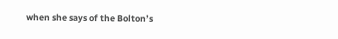when she says of the Bolton’s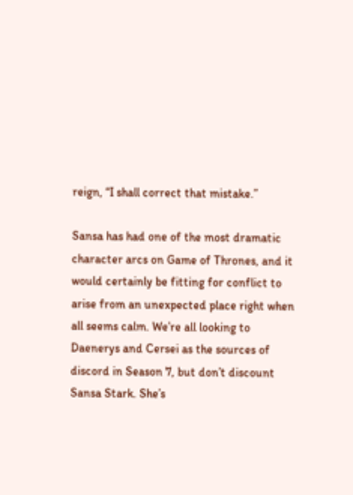reign, “I shall correct that mistake.”

Sansa has had one of the most dramatic character arcs on Game of Thrones, and it would certainly be fitting for conflict to arise from an unexpected place right when all seems calm. We’re all looking to Daenerys and Cersei as the sources of discord in Season 7, but don’t discount Sansa Stark. She’s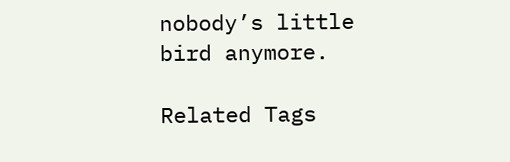nobody’s little bird anymore.

Related Tags